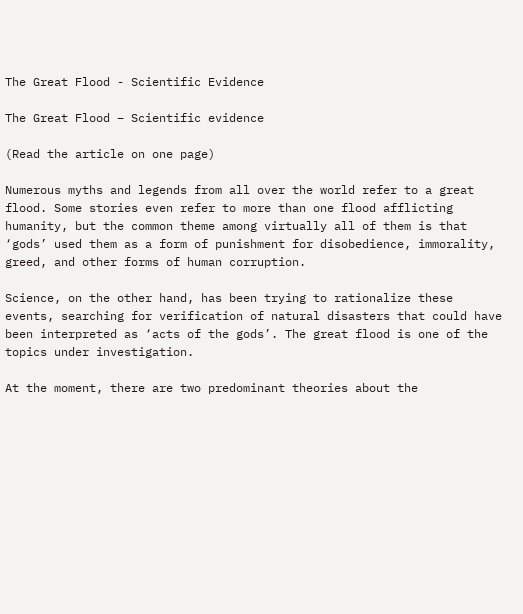The Great Flood - Scientific Evidence

The Great Flood – Scientific evidence

(Read the article on one page)

Numerous myths and legends from all over the world refer to a great flood. Some stories even refer to more than one flood afflicting humanity, but the common theme among virtually all of them is that ‘gods’ used them as a form of punishment for disobedience, immorality, greed, and other forms of human corruption.

Science, on the other hand, has been trying to rationalize these events, searching for verification of natural disasters that could have been interpreted as ‘acts of the gods’. The great flood is one of the topics under investigation.

At the moment, there are two predominant theories about the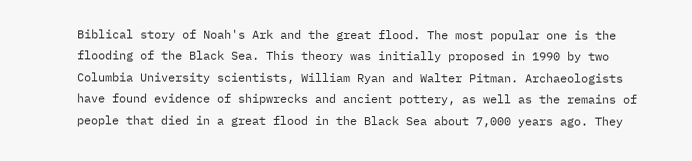Biblical story of Noah's Ark and the great flood. The most popular one is the flooding of the Black Sea. This theory was initially proposed in 1990 by two Columbia University scientists, William Ryan and Walter Pitman. Archaeologists have found evidence of shipwrecks and ancient pottery, as well as the remains of people that died in a great flood in the Black Sea about 7,000 years ago. They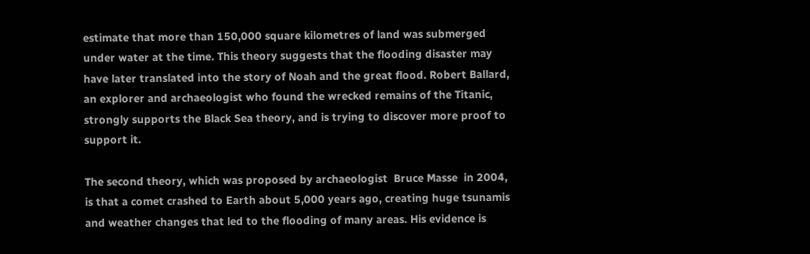estimate that more than 150,000 square kilometres of land was submerged under water at the time. This theory suggests that the flooding disaster may have later translated into the story of Noah and the great flood. Robert Ballard, an explorer and archaeologist who found the wrecked remains of the Titanic, strongly supports the Black Sea theory, and is trying to discover more proof to support it.

The second theory, which was proposed by archaeologist  Bruce Masse  in 2004, is that a comet crashed to Earth about 5,000 years ago, creating huge tsunamis and weather changes that led to the flooding of many areas. His evidence is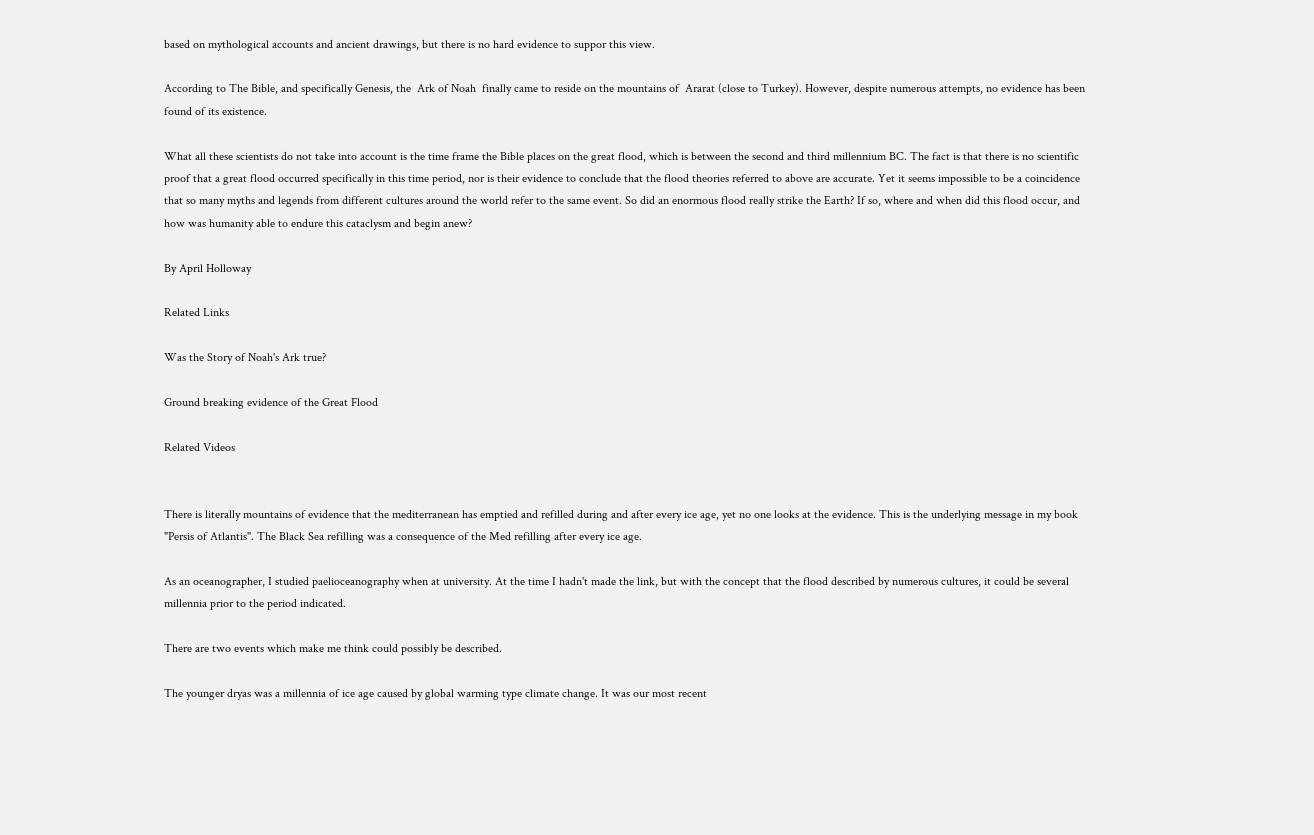based on mythological accounts and ancient drawings, but there is no hard evidence to suppor this view.

According to The Bible, and specifically Genesis, the  Ark of Noah  finally came to reside on the mountains of  Ararat (close to Turkey). However, despite numerous attempts, no evidence has been found of its existence.

What all these scientists do not take into account is the time frame the Bible places on the great flood, which is between the second and third millennium BC. The fact is that there is no scientific proof that a great flood occurred specifically in this time period, nor is their evidence to conclude that the flood theories referred to above are accurate. Yet it seems impossible to be a coincidence that so many myths and legends from different cultures around the world refer to the same event. So did an enormous flood really strike the Earth? If so, where and when did this flood occur, and how was humanity able to endure this cataclysm and begin anew?

By April Holloway

Related Links

Was the Story of Noah's Ark true?

Ground breaking evidence of the Great Flood

Related Videos


There is literally mountains of evidence that the mediterranean has emptied and refilled during and after every ice age, yet no one looks at the evidence. This is the underlying message in my book "Persis of Atlantis". The Black Sea refilling was a consequence of the Med refilling after every ice age.

As an oceanographer, I studied paelioceanography when at university. At the time I hadn't made the link, but with the concept that the flood described by numerous cultures, it could be several millennia prior to the period indicated.

There are two events which make me think could possibly be described.

The younger dryas was a millennia of ice age caused by global warming type climate change. It was our most recent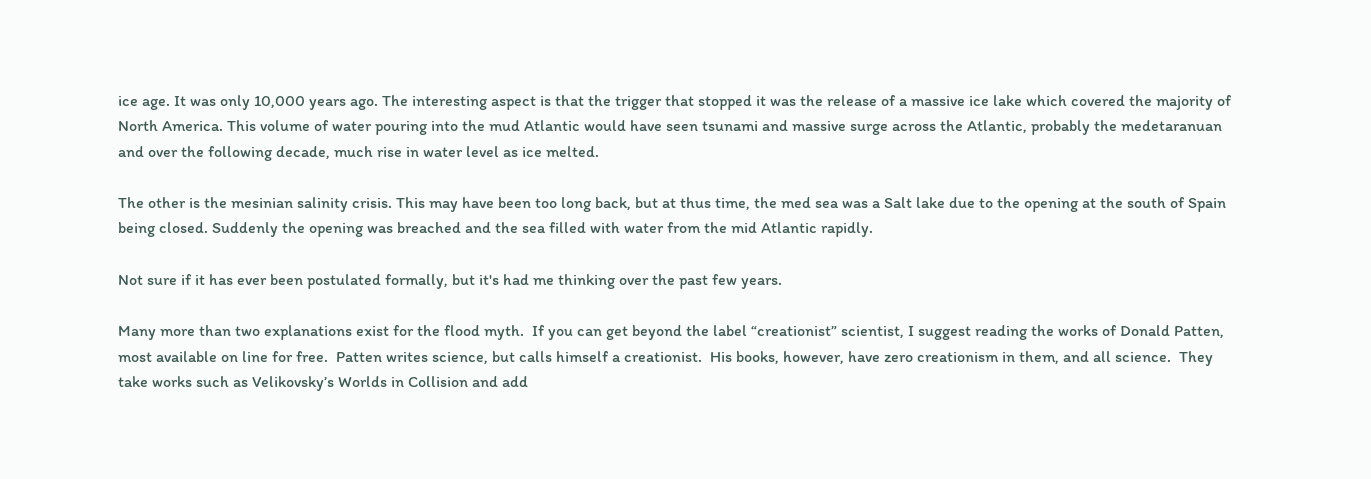ice age. It was only 10,000 years ago. The interesting aspect is that the trigger that stopped it was the release of a massive ice lake which covered the majority of North America. This volume of water pouring into the mud Atlantic would have seen tsunami and massive surge across the Atlantic, probably the medetaranuan and over the following decade, much rise in water level as ice melted.

The other is the mesinian salinity crisis. This may have been too long back, but at thus time, the med sea was a Salt lake due to the opening at the south of Spain being closed. Suddenly the opening was breached and the sea filled with water from the mid Atlantic rapidly.

Not sure if it has ever been postulated formally, but it's had me thinking over the past few years.

Many more than two explanations exist for the flood myth.  If you can get beyond the label “creationist” scientist, I suggest reading the works of Donald Patten, most available on line for free.  Patten writes science, but calls himself a creationist.  His books, however, have zero creationism in them, and all science.  They take works such as Velikovsky’s Worlds in Collision and add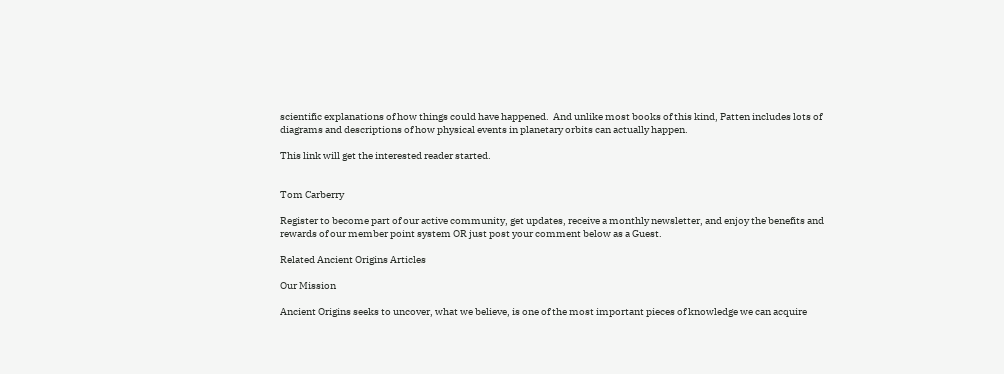scientific explanations of how things could have happened.  And unlike most books of this kind, Patten includes lots of diagrams and descriptions of how physical events in planetary orbits can actually happen.

This link will get the interested reader started.


Tom Carberry

Register to become part of our active community, get updates, receive a monthly newsletter, and enjoy the benefits and rewards of our member point system OR just post your comment below as a Guest.

Related Ancient Origins Articles

Our Mission

Ancient Origins seeks to uncover, what we believe, is one of the most important pieces of knowledge we can acquire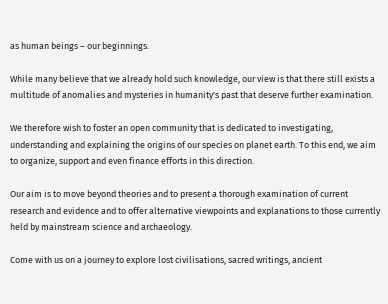as human beings – our beginnings.

While many believe that we already hold such knowledge, our view is that there still exists a multitude of anomalies and mysteries in humanity's past that deserve further examination.

We therefore wish to foster an open community that is dedicated to investigating, understanding and explaining the origins of our species on planet earth. To this end, we aim to organize, support and even finance efforts in this direction.

Our aim is to move beyond theories and to present a thorough examination of current research and evidence and to offer alternative viewpoints and explanations to those currently held by mainstream science and archaeology.

Come with us on a journey to explore lost civilisations, sacred writings, ancient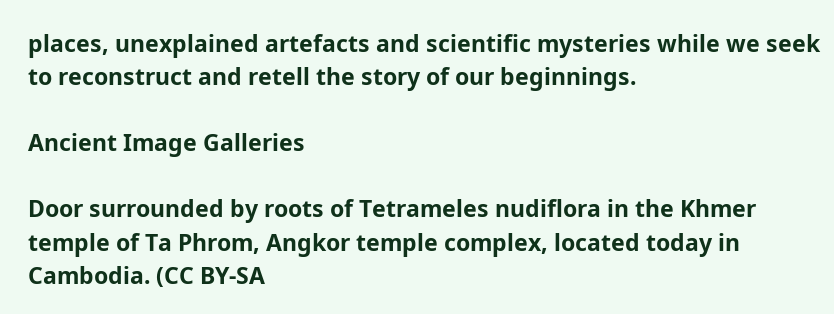places, unexplained artefacts and scientific mysteries while we seek to reconstruct and retell the story of our beginnings.

Ancient Image Galleries

Door surrounded by roots of Tetrameles nudiflora in the Khmer temple of Ta Phrom, Angkor temple complex, located today in Cambodia. (CC BY-SA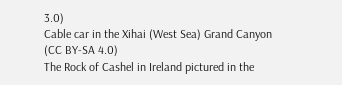3.0)
Cable car in the Xihai (West Sea) Grand Canyon (CC BY-SA 4.0)
The Rock of Cashel in Ireland pictured in the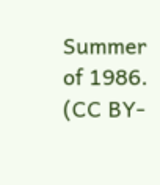Summer of 1986. (CC BY-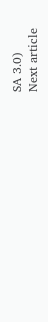SA 3.0)
Next article